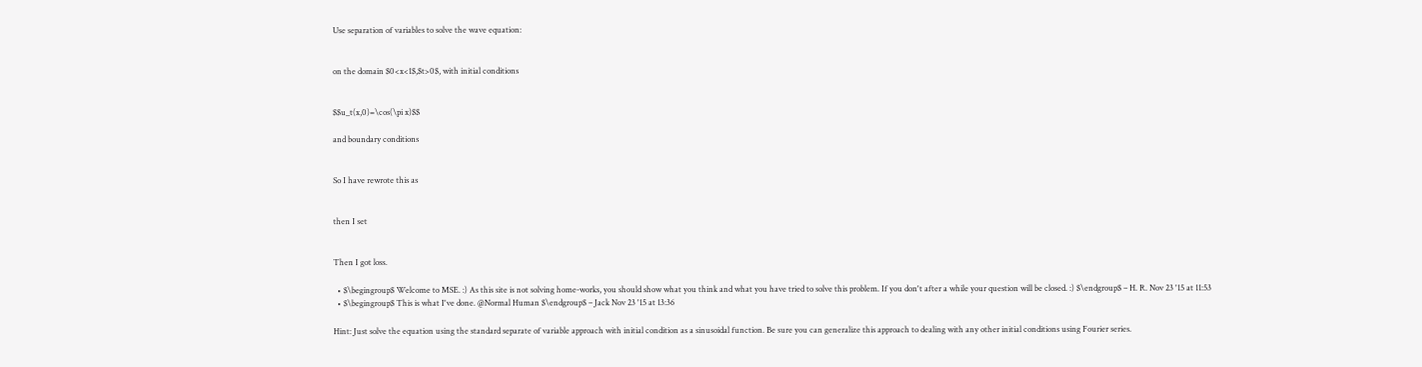Use separation of variables to solve the wave equation:


on the domain $0<x<1$,$t>0$, with initial conditions


$$u_t(x,0)=\cos(\pi x)$$

and boundary conditions


So I have rewrote this as


then I set


Then I got loss.

  • $\begingroup$ Welcome to MSE. :) As this site is not solving home-works, you should show what you think and what you have tried to solve this problem. If you don't after a while your question will be closed. :) $\endgroup$ – H. R. Nov 23 '15 at 11:53
  • $\begingroup$ This is what I've done. @Normal Human $\endgroup$ – Jack Nov 23 '15 at 13:36

Hint: Just solve the equation using the standard separate of variable approach with initial condition as a sinusoidal function. Be sure you can generalize this approach to dealing with any other initial conditions using Fourier series.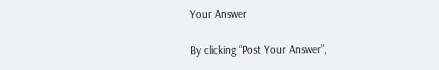Your Answer

By clicking “Post Your Answer”,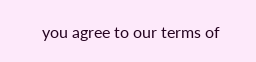you agree to our terms of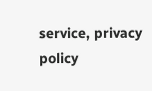service, privacy policy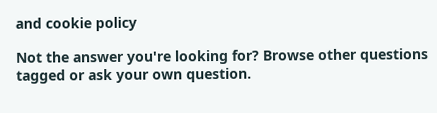and cookie policy

Not the answer you're looking for? Browse other questions tagged or ask your own question.